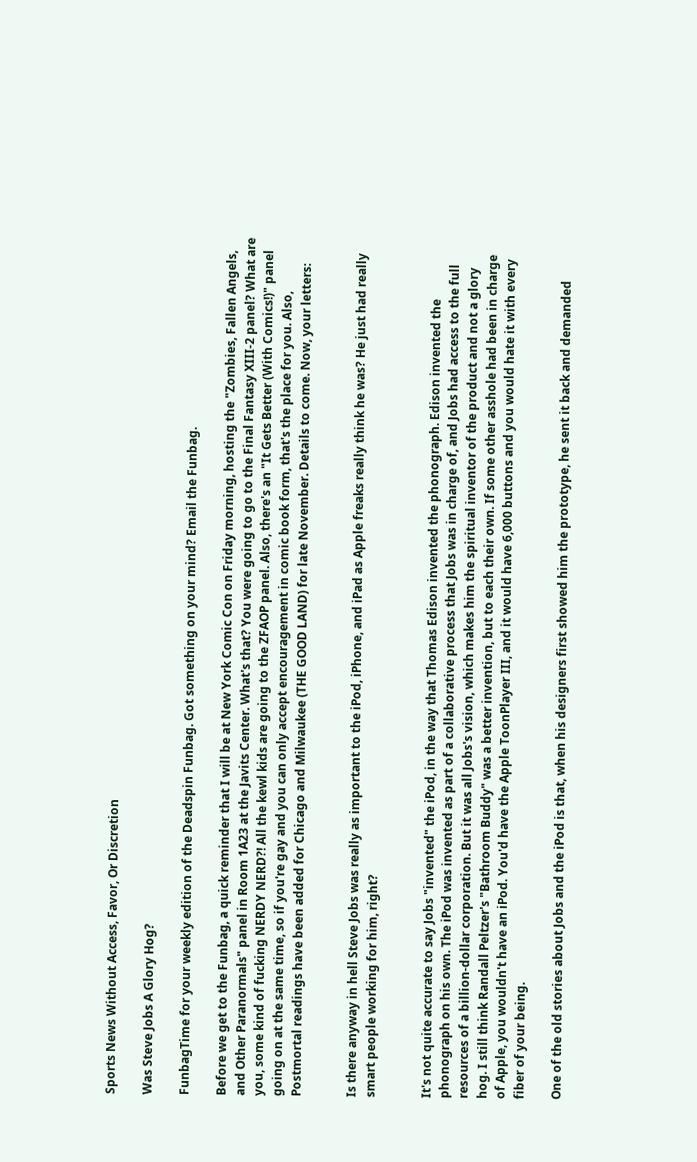Sports News Without Access, Favor, Or Discretion

Was Steve Jobs A Glory Hog?

FunbagTime for your weekly edition of the Deadspin Funbag. Got something on your mind? Email the Funbag.

Before we get to the Funbag, a quick reminder that I will be at New York Comic Con on Friday morning, hosting the "Zombies, Fallen Angels, and Other Paranormals" panel in Room 1A23 at the Javits Center. What's that? You were going to go to the Final Fantasy XIII-2 panel? What are you, some kind of fucking NERDY NERD?! All the kewl kids are going to the ZFAOP panel. Also, there's an "It Gets Better (With Comics!)" panel going on at the same time, so if you're gay and you can only accept encouragement in comic book form, that's the place for you. Also, Postmortal readings have been added for Chicago and Milwaukee (THE GOOD LAND) for late November. Details to come. Now, your letters:


Is there anyway in hell Steve Jobs was really as important to the iPod, iPhone, and iPad as Apple freaks really think he was? He just had really smart people working for him, right?


It's not quite accurate to say Jobs "invented" the iPod, in the way that Thomas Edison invented the phonograph. Edison invented the phonograph on his own. The iPod was invented as part of a collaborative process that Jobs was in charge of, and Jobs had access to the full resources of a billion-dollar corporation. But it was all Jobs's vision, which makes him the spiritual inventor of the product and not a glory hog. I still think Randall Peltzer's "Bathroom Buddy" was a better invention, but to each their own. If some other asshole had been in charge of Apple, you wouldn't have an iPod. You'd have the Apple ToonPlayer III, and it would have 6,000 buttons and you would hate it with every fiber of your being.

One of the old stories about Jobs and the iPod is that, when his designers first showed him the prototype, he sent it back and demanded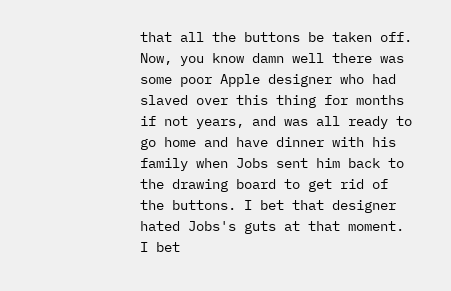that all the buttons be taken off. Now, you know damn well there was some poor Apple designer who had slaved over this thing for months if not years, and was all ready to go home and have dinner with his family when Jobs sent him back to the drawing board to get rid of the buttons. I bet that designer hated Jobs's guts at that moment. I bet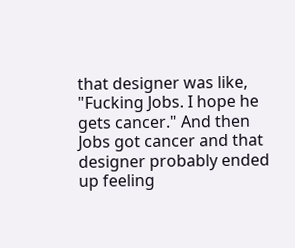that designer was like, "Fucking Jobs. I hope he gets cancer." And then Jobs got cancer and that designer probably ended up feeling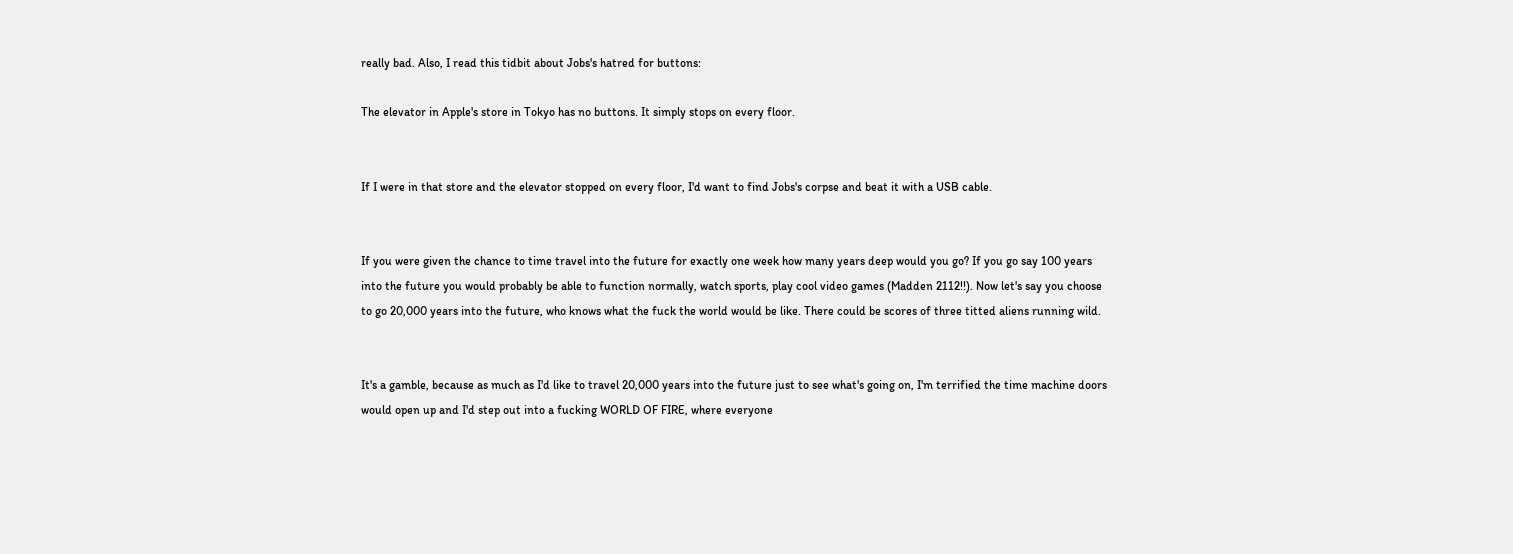really bad. Also, I read this tidbit about Jobs's hatred for buttons:

The elevator in Apple's store in Tokyo has no buttons. It simply stops on every floor.


If I were in that store and the elevator stopped on every floor, I'd want to find Jobs's corpse and beat it with a USB cable.


If you were given the chance to time travel into the future for exactly one week how many years deep would you go? If you go say 100 years into the future you would probably be able to function normally, watch sports, play cool video games (Madden 2112!!). Now let's say you choose to go 20,000 years into the future, who knows what the fuck the world would be like. There could be scores of three titted aliens running wild.


It's a gamble, because as much as I'd like to travel 20,000 years into the future just to see what's going on, I'm terrified the time machine doors would open up and I'd step out into a fucking WORLD OF FIRE, where everyone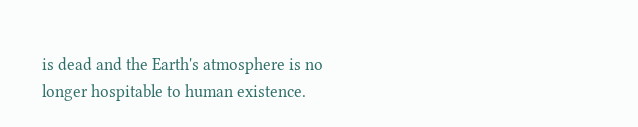is dead and the Earth's atmosphere is no longer hospitable to human existence.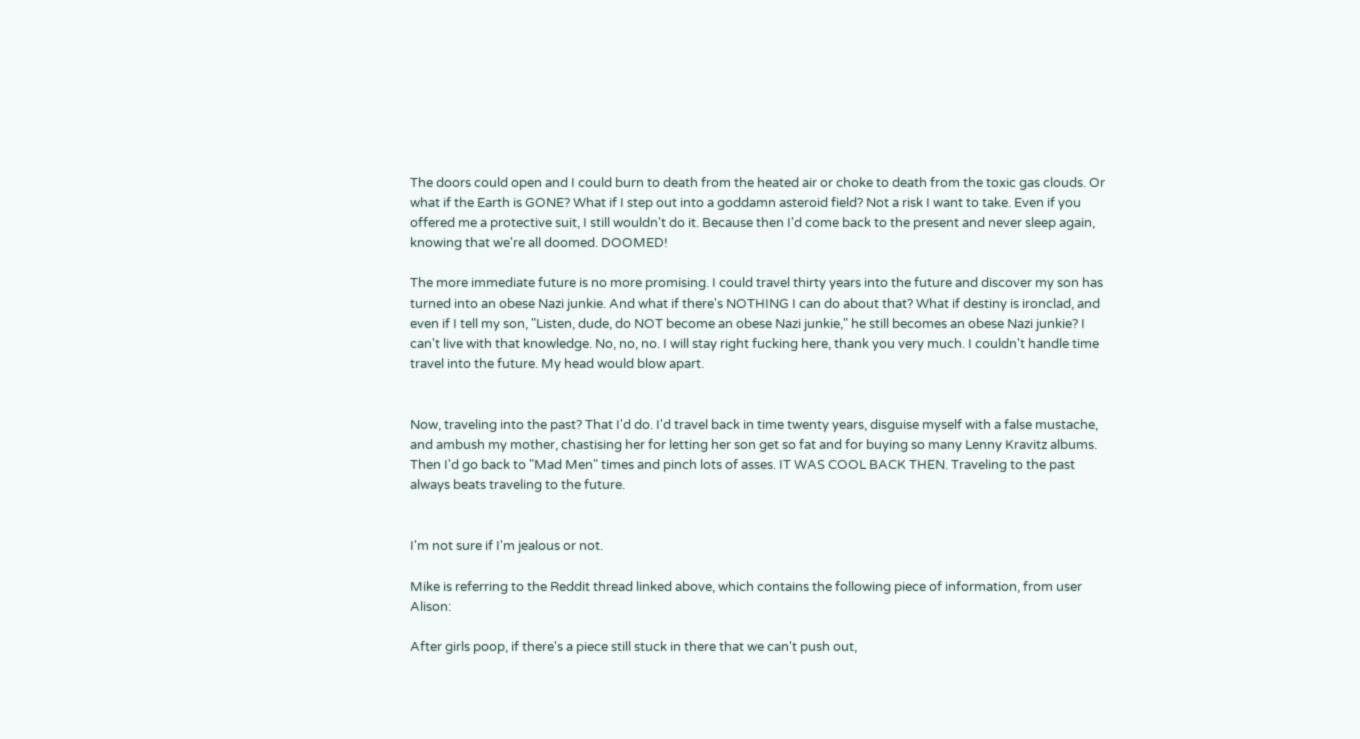The doors could open and I could burn to death from the heated air or choke to death from the toxic gas clouds. Or what if the Earth is GONE? What if I step out into a goddamn asteroid field? Not a risk I want to take. Even if you offered me a protective suit, I still wouldn't do it. Because then I'd come back to the present and never sleep again, knowing that we're all doomed. DOOMED!

The more immediate future is no more promising. I could travel thirty years into the future and discover my son has turned into an obese Nazi junkie. And what if there's NOTHING I can do about that? What if destiny is ironclad, and even if I tell my son, "Listen, dude, do NOT become an obese Nazi junkie," he still becomes an obese Nazi junkie? I can't live with that knowledge. No, no, no. I will stay right fucking here, thank you very much. I couldn't handle time travel into the future. My head would blow apart.


Now, traveling into the past? That I'd do. I'd travel back in time twenty years, disguise myself with a false mustache, and ambush my mother, chastising her for letting her son get so fat and for buying so many Lenny Kravitz albums. Then I'd go back to "Mad Men" times and pinch lots of asses. IT WAS COOL BACK THEN. Traveling to the past always beats traveling to the future.


I'm not sure if I'm jealous or not.

Mike is referring to the Reddit thread linked above, which contains the following piece of information, from user Alison:

After girls poop, if there's a piece still stuck in there that we can't push out,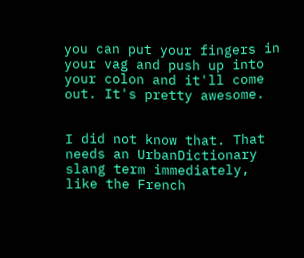you can put your fingers in your vag and push up into your colon and it'll come out. It's pretty awesome.


I did not know that. That needs an UrbanDictionary slang term immediately, like the French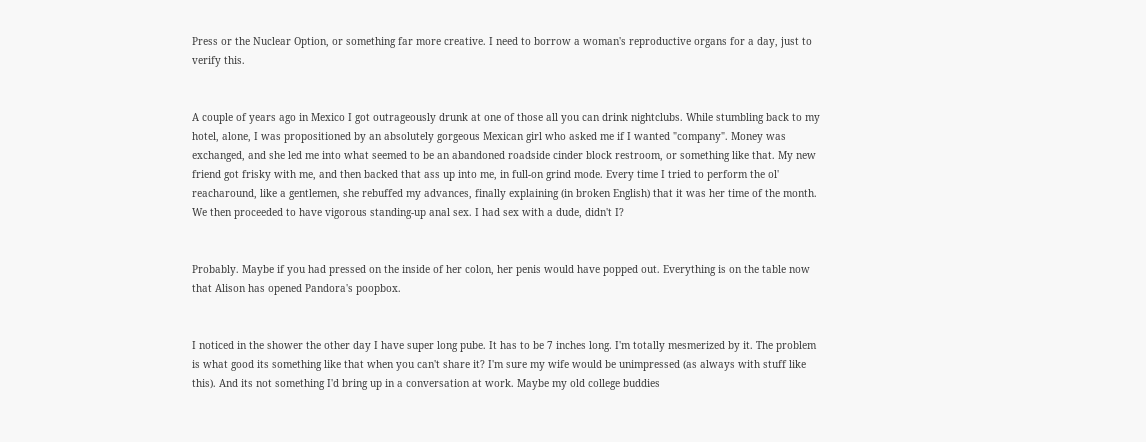Press or the Nuclear Option, or something far more creative. I need to borrow a woman's reproductive organs for a day, just to verify this.


A couple of years ago in Mexico I got outrageously drunk at one of those all you can drink nightclubs. While stumbling back to my hotel, alone, I was propositioned by an absolutely gorgeous Mexican girl who asked me if I wanted "company". Money was exchanged, and she led me into what seemed to be an abandoned roadside cinder block restroom, or something like that. My new friend got frisky with me, and then backed that ass up into me, in full-on grind mode. Every time I tried to perform the ol' reacharound, like a gentlemen, she rebuffed my advances, finally explaining (in broken English) that it was her time of the month. We then proceeded to have vigorous standing-up anal sex. I had sex with a dude, didn't I?


Probably. Maybe if you had pressed on the inside of her colon, her penis would have popped out. Everything is on the table now that Alison has opened Pandora's poopbox.


I noticed in the shower the other day I have super long pube. It has to be 7 inches long. I'm totally mesmerized by it. The problem is what good its something like that when you can't share it? I'm sure my wife would be unimpressed (as always with stuff like this). And its not something I'd bring up in a conversation at work. Maybe my old college buddies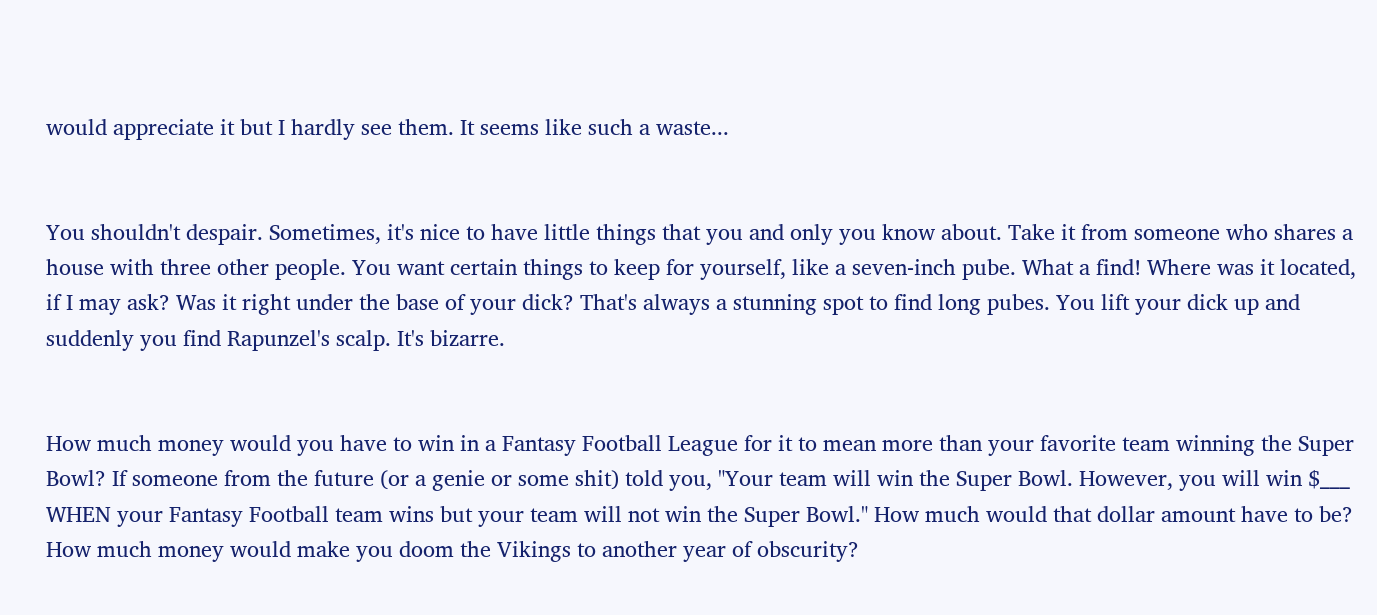would appreciate it but I hardly see them. It seems like such a waste...


You shouldn't despair. Sometimes, it's nice to have little things that you and only you know about. Take it from someone who shares a house with three other people. You want certain things to keep for yourself, like a seven-inch pube. What a find! Where was it located, if I may ask? Was it right under the base of your dick? That's always a stunning spot to find long pubes. You lift your dick up and suddenly you find Rapunzel's scalp. It's bizarre.


How much money would you have to win in a Fantasy Football League for it to mean more than your favorite team winning the Super Bowl? If someone from the future (or a genie or some shit) told you, "Your team will win the Super Bowl. However, you will win $___ WHEN your Fantasy Football team wins but your team will not win the Super Bowl." How much would that dollar amount have to be? How much money would make you doom the Vikings to another year of obscurity?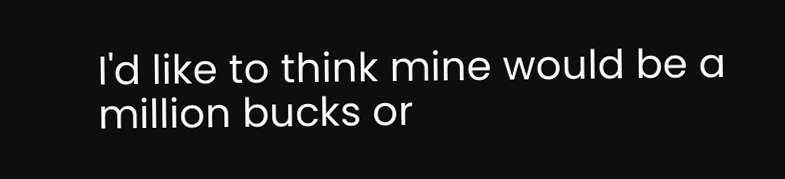I'd like to think mine would be a million bucks or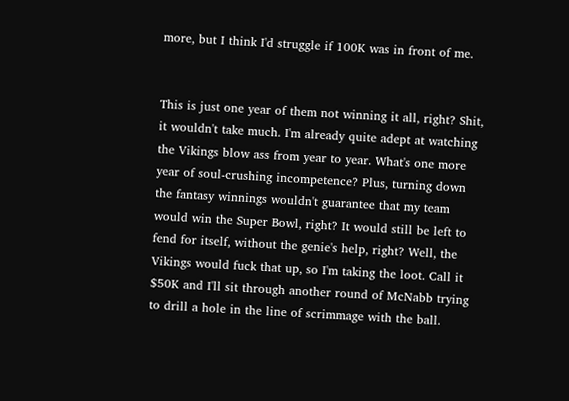more, but I think I'd struggle if 100K was in front of me.


This is just one year of them not winning it all, right? Shit, it wouldn't take much. I'm already quite adept at watching the Vikings blow ass from year to year. What's one more year of soul-crushing incompetence? Plus, turning down the fantasy winnings wouldn't guarantee that my team would win the Super Bowl, right? It would still be left to fend for itself, without the genie's help, right? Well, the Vikings would fuck that up, so I'm taking the loot. Call it $50K and I'll sit through another round of McNabb trying to drill a hole in the line of scrimmage with the ball.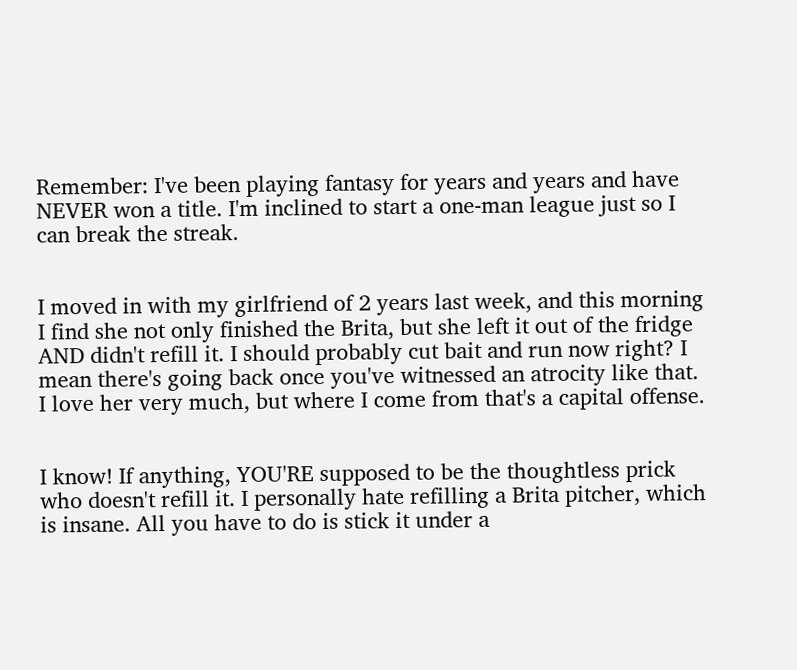Remember: I've been playing fantasy for years and years and have NEVER won a title. I'm inclined to start a one-man league just so I can break the streak.


I moved in with my girlfriend of 2 years last week, and this morning I find she not only finished the Brita, but she left it out of the fridge AND didn't refill it. I should probably cut bait and run now right? I mean there's going back once you've witnessed an atrocity like that. I love her very much, but where I come from that's a capital offense.


I know! If anything, YOU'RE supposed to be the thoughtless prick who doesn't refill it. I personally hate refilling a Brita pitcher, which is insane. All you have to do is stick it under a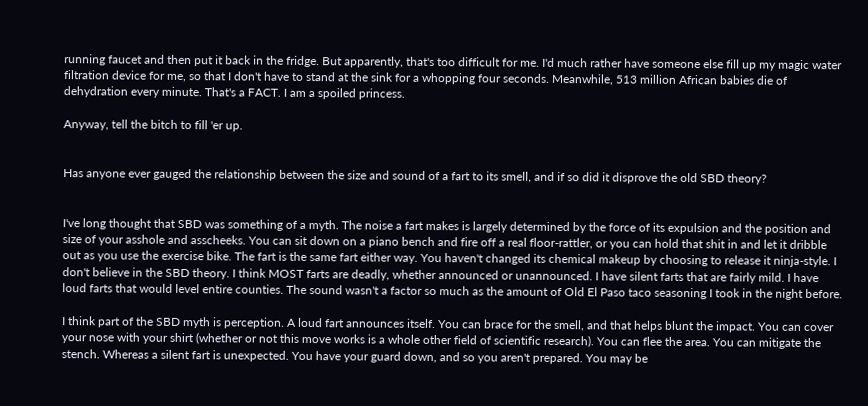running faucet and then put it back in the fridge. But apparently, that's too difficult for me. I'd much rather have someone else fill up my magic water filtration device for me, so that I don't have to stand at the sink for a whopping four seconds. Meanwhile, 513 million African babies die of dehydration every minute. That's a FACT. I am a spoiled princess.

Anyway, tell the bitch to fill 'er up.


Has anyone ever gauged the relationship between the size and sound of a fart to its smell, and if so did it disprove the old SBD theory?


I've long thought that SBD was something of a myth. The noise a fart makes is largely determined by the force of its expulsion and the position and size of your asshole and asscheeks. You can sit down on a piano bench and fire off a real floor-rattler, or you can hold that shit in and let it dribble out as you use the exercise bike. The fart is the same fart either way. You haven't changed its chemical makeup by choosing to release it ninja-style. I don't believe in the SBD theory. I think MOST farts are deadly, whether announced or unannounced. I have silent farts that are fairly mild. I have loud farts that would level entire counties. The sound wasn't a factor so much as the amount of Old El Paso taco seasoning I took in the night before.

I think part of the SBD myth is perception. A loud fart announces itself. You can brace for the smell, and that helps blunt the impact. You can cover your nose with your shirt (whether or not this move works is a whole other field of scientific research). You can flee the area. You can mitigate the stench. Whereas a silent fart is unexpected. You have your guard down, and so you aren't prepared. You may be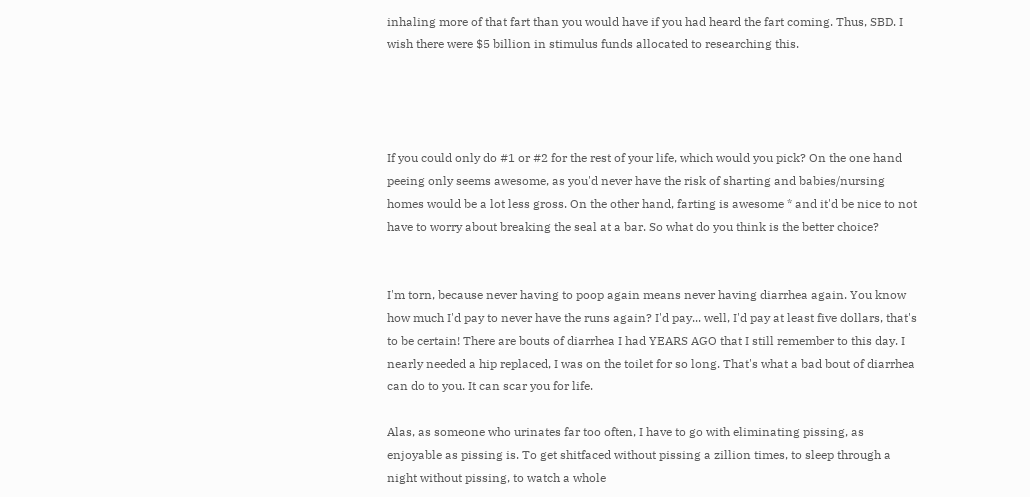inhaling more of that fart than you would have if you had heard the fart coming. Thus, SBD. I wish there were $5 billion in stimulus funds allocated to researching this.




If you could only do #1 or #2 for the rest of your life, which would you pick? On the one hand peeing only seems awesome, as you'd never have the risk of sharting and babies/nursing homes would be a lot less gross. On the other hand, farting is awesome * and it'd be nice to not have to worry about breaking the seal at a bar. So what do you think is the better choice?


I'm torn, because never having to poop again means never having diarrhea again. You know how much I'd pay to never have the runs again? I'd pay... well, I'd pay at least five dollars, that's to be certain! There are bouts of diarrhea I had YEARS AGO that I still remember to this day. I nearly needed a hip replaced, I was on the toilet for so long. That's what a bad bout of diarrhea can do to you. It can scar you for life.

Alas, as someone who urinates far too often, I have to go with eliminating pissing, as enjoyable as pissing is. To get shitfaced without pissing a zillion times, to sleep through a night without pissing, to watch a whole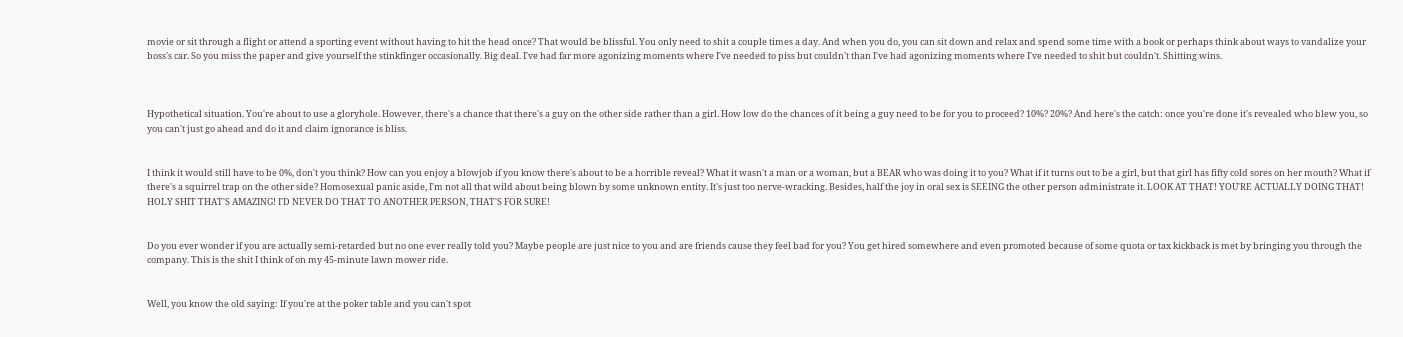movie or sit through a flight or attend a sporting event without having to hit the head once? That would be blissful. You only need to shit a couple times a day. And when you do, you can sit down and relax and spend some time with a book or perhaps think about ways to vandalize your boss's car. So you miss the paper and give yourself the stinkfinger occasionally. Big deal. I've had far more agonizing moments where I've needed to piss but couldn't than I've had agonizing moments where I've needed to shit but couldn't. Shitting wins.



Hypothetical situation. You're about to use a gloryhole. However, there's a chance that there's a guy on the other side rather than a girl. How low do the chances of it being a guy need to be for you to proceed? 10%? 20%? And here's the catch: once you're done it's revealed who blew you, so you can't just go ahead and do it and claim ignorance is bliss.


I think it would still have to be 0%, don't you think? How can you enjoy a blowjob if you know there's about to be a horrible reveal? What it wasn't a man or a woman, but a BEAR who was doing it to you? What if it turns out to be a girl, but that girl has fifty cold sores on her mouth? What if there's a squirrel trap on the other side? Homosexual panic aside, I'm not all that wild about being blown by some unknown entity. It's just too nerve-wracking. Besides, half the joy in oral sex is SEEING the other person administrate it. LOOK AT THAT! YOU'RE ACTUALLY DOING THAT! HOLY SHIT THAT'S AMAZING! I'D NEVER DO THAT TO ANOTHER PERSON, THAT'S FOR SURE!


Do you ever wonder if you are actually semi-retarded but no one ever really told you? Maybe people are just nice to you and are friends cause they feel bad for you? You get hired somewhere and even promoted because of some quota or tax kickback is met by bringing you through the company. This is the shit I think of on my 45-minute lawn mower ride.


Well, you know the old saying: If you're at the poker table and you can't spot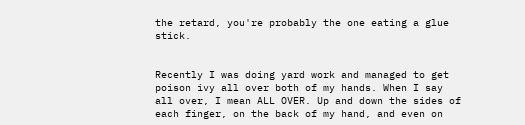the retard, you're probably the one eating a glue stick.


Recently I was doing yard work and managed to get poison ivy all over both of my hands. When I say all over, I mean ALL OVER. Up and down the sides of each finger, on the back of my hand, and even on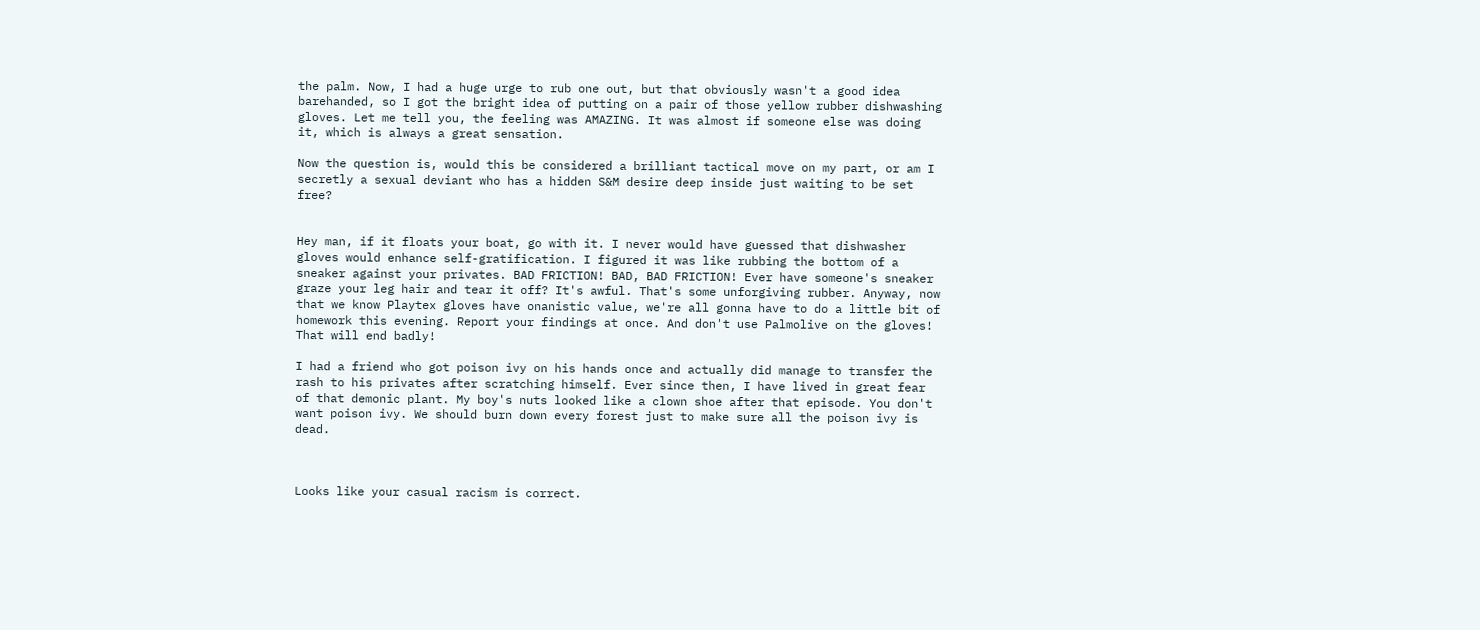the palm. Now, I had a huge urge to rub one out, but that obviously wasn't a good idea barehanded, so I got the bright idea of putting on a pair of those yellow rubber dishwashing gloves. Let me tell you, the feeling was AMAZING. It was almost if someone else was doing it, which is always a great sensation.

Now the question is, would this be considered a brilliant tactical move on my part, or am I secretly a sexual deviant who has a hidden S&M desire deep inside just waiting to be set free?


Hey man, if it floats your boat, go with it. I never would have guessed that dishwasher gloves would enhance self-gratification. I figured it was like rubbing the bottom of a sneaker against your privates. BAD FRICTION! BAD, BAD FRICTION! Ever have someone's sneaker graze your leg hair and tear it off? It's awful. That's some unforgiving rubber. Anyway, now that we know Playtex gloves have onanistic value, we're all gonna have to do a little bit of homework this evening. Report your findings at once. And don't use Palmolive on the gloves! That will end badly!

I had a friend who got poison ivy on his hands once and actually did manage to transfer the rash to his privates after scratching himself. Ever since then, I have lived in great fear of that demonic plant. My boy's nuts looked like a clown shoe after that episode. You don't want poison ivy. We should burn down every forest just to make sure all the poison ivy is dead.



Looks like your casual racism is correct.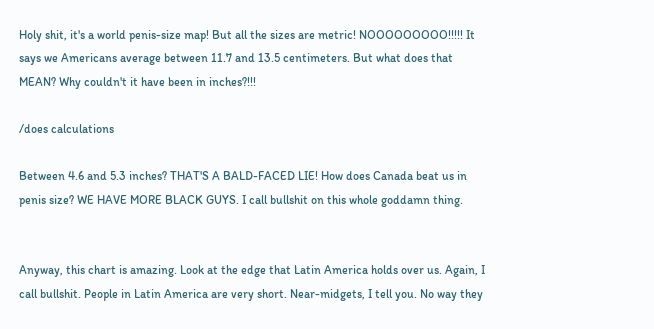Holy shit, it's a world penis-size map! But all the sizes are metric! NOOOOOOOOO!!!!! It says we Americans average between 11.7 and 13.5 centimeters. But what does that MEAN? Why couldn't it have been in inches?!!!

/does calculations

Between 4.6 and 5.3 inches? THAT'S A BALD-FACED LIE! How does Canada beat us in penis size? WE HAVE MORE BLACK GUYS. I call bullshit on this whole goddamn thing.


Anyway, this chart is amazing. Look at the edge that Latin America holds over us. Again, I call bullshit. People in Latin America are very short. Near-midgets, I tell you. No way they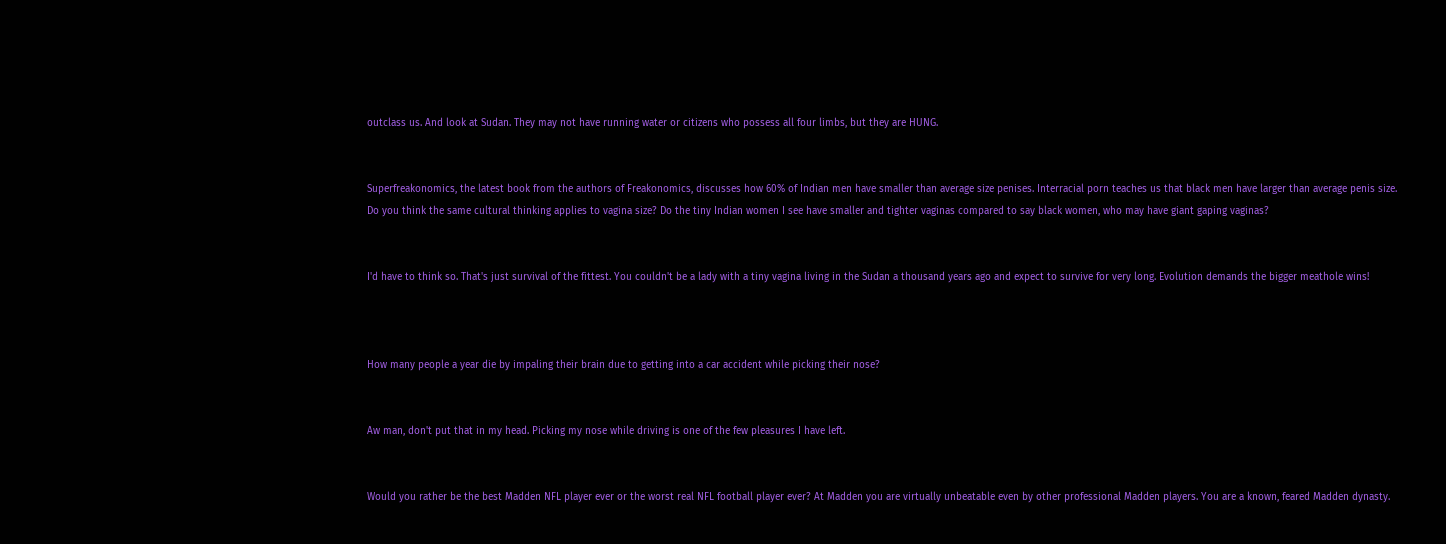outclass us. And look at Sudan. They may not have running water or citizens who possess all four limbs, but they are HUNG.


Superfreakonomics, the latest book from the authors of Freakonomics, discusses how 60% of Indian men have smaller than average size penises. Interracial porn teaches us that black men have larger than average penis size. Do you think the same cultural thinking applies to vagina size? Do the tiny Indian women I see have smaller and tighter vaginas compared to say black women, who may have giant gaping vaginas?


I'd have to think so. That's just survival of the fittest. You couldn't be a lady with a tiny vagina living in the Sudan a thousand years ago and expect to survive for very long. Evolution demands the bigger meathole wins!



How many people a year die by impaling their brain due to getting into a car accident while picking their nose?


Aw man, don't put that in my head. Picking my nose while driving is one of the few pleasures I have left.


Would you rather be the best Madden NFL player ever or the worst real NFL football player ever? At Madden you are virtually unbeatable even by other professional Madden players. You are a known, feared Madden dynasty.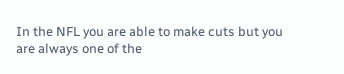In the NFL you are able to make cuts but you are always one of the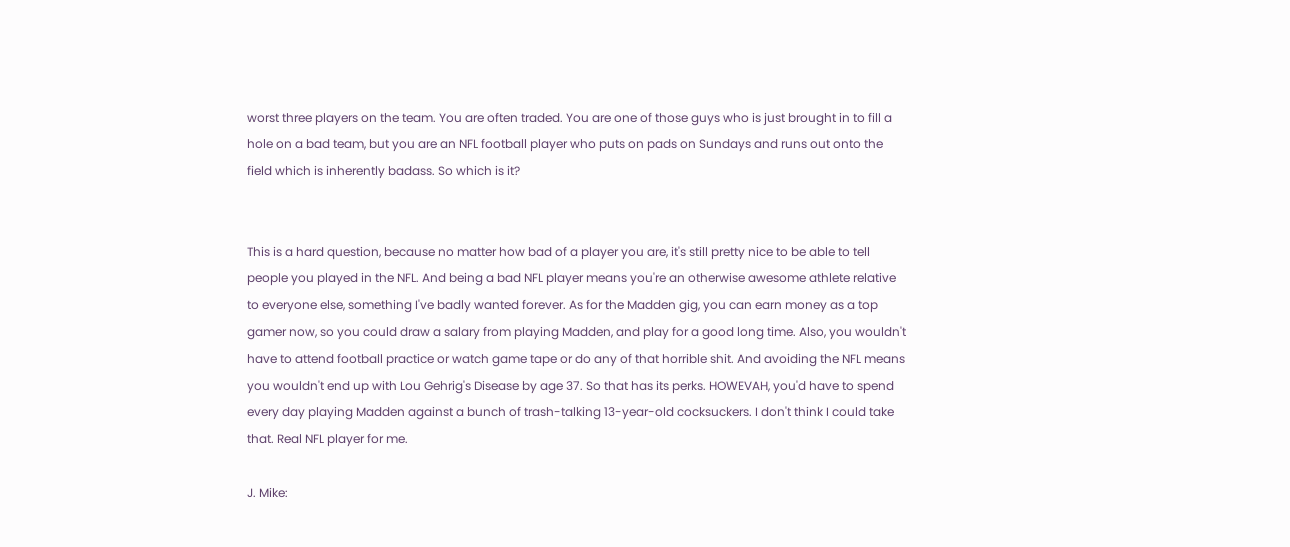worst three players on the team. You are often traded. You are one of those guys who is just brought in to fill a hole on a bad team, but you are an NFL football player who puts on pads on Sundays and runs out onto the field which is inherently badass. So which is it?


This is a hard question, because no matter how bad of a player you are, it's still pretty nice to be able to tell people you played in the NFL. And being a bad NFL player means you're an otherwise awesome athlete relative to everyone else, something I've badly wanted forever. As for the Madden gig, you can earn money as a top gamer now, so you could draw a salary from playing Madden, and play for a good long time. Also, you wouldn't have to attend football practice or watch game tape or do any of that horrible shit. And avoiding the NFL means you wouldn't end up with Lou Gehrig's Disease by age 37. So that has its perks. HOWEVAH, you'd have to spend every day playing Madden against a bunch of trash-talking 13-year-old cocksuckers. I don't think I could take that. Real NFL player for me.

J. Mike: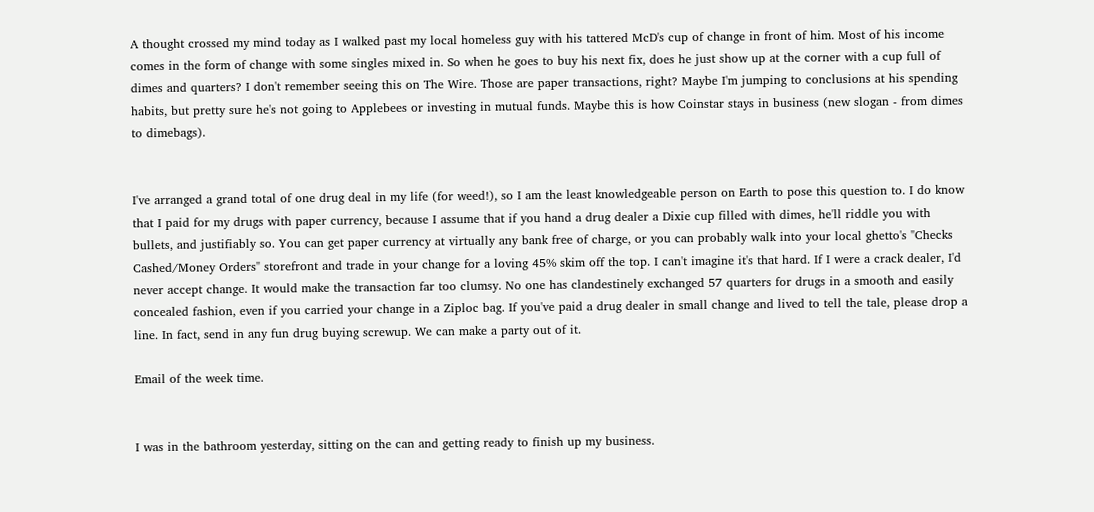A thought crossed my mind today as I walked past my local homeless guy with his tattered McD's cup of change in front of him. Most of his income comes in the form of change with some singles mixed in. So when he goes to buy his next fix, does he just show up at the corner with a cup full of dimes and quarters? I don't remember seeing this on The Wire. Those are paper transactions, right? Maybe I'm jumping to conclusions at his spending habits, but pretty sure he's not going to Applebees or investing in mutual funds. Maybe this is how Coinstar stays in business (new slogan - from dimes to dimebags).


I've arranged a grand total of one drug deal in my life (for weed!), so I am the least knowledgeable person on Earth to pose this question to. I do know that I paid for my drugs with paper currency, because I assume that if you hand a drug dealer a Dixie cup filled with dimes, he'll riddle you with bullets, and justifiably so. You can get paper currency at virtually any bank free of charge, or you can probably walk into your local ghetto's "Checks Cashed/Money Orders" storefront and trade in your change for a loving 45% skim off the top. I can't imagine it's that hard. If I were a crack dealer, I'd never accept change. It would make the transaction far too clumsy. No one has clandestinely exchanged 57 quarters for drugs in a smooth and easily concealed fashion, even if you carried your change in a Ziploc bag. If you've paid a drug dealer in small change and lived to tell the tale, please drop a line. In fact, send in any fun drug buying screwup. We can make a party out of it.

Email of the week time.


I was in the bathroom yesterday, sitting on the can and getting ready to finish up my business.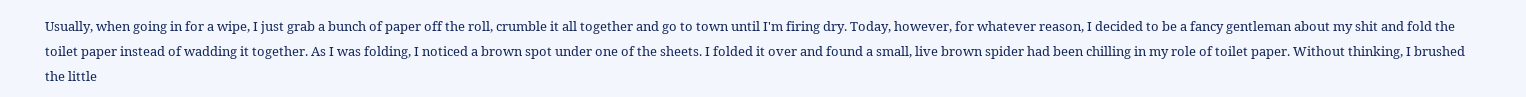Usually, when going in for a wipe, I just grab a bunch of paper off the roll, crumble it all together and go to town until I'm firing dry. Today, however, for whatever reason, I decided to be a fancy gentleman about my shit and fold the toilet paper instead of wadding it together. As I was folding, I noticed a brown spot under one of the sheets. I folded it over and found a small, live brown spider had been chilling in my role of toilet paper. Without thinking, I brushed the little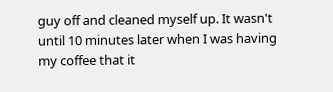guy off and cleaned myself up. It wasn't until 10 minutes later when I was having my coffee that it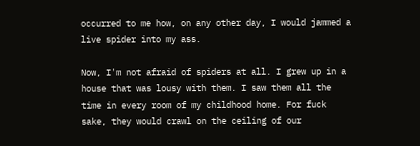occurred to me how, on any other day, I would jammed a live spider into my ass.

Now, I'm not afraid of spiders at all. I grew up in a house that was lousy with them. I saw them all the time in every room of my childhood home. For fuck sake, they would crawl on the ceiling of our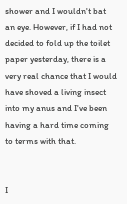shower and I wouldn't bat an eye. However, if I had not decided to fold up the toilet paper yesterday, there is a very real chance that I would have shoved a living insect into my anus and I've been having a hard time coming to terms with that.


I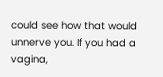could see how that would unnerve you. If you had a vagina,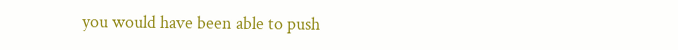you would have been able to push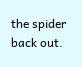the spider back out.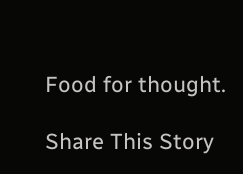Food for thought.

Share This Story